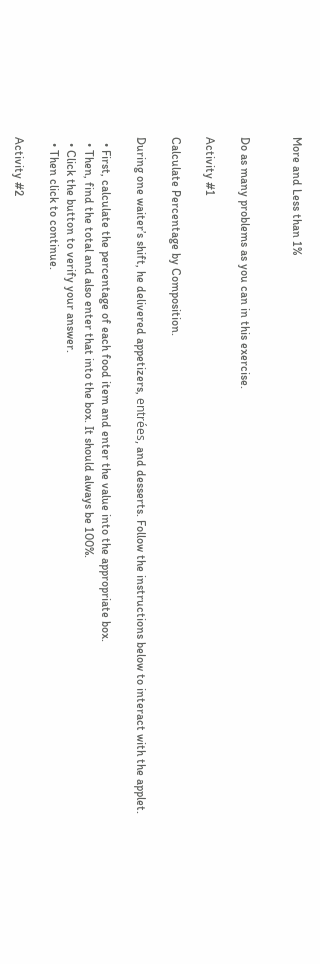More and Less than 1%


Do as many problems as you can in this exercise.

Activity #1

Calculate Percentage by Composition.

During one waiter’s shift, he delivered appetizers, entrées, and desserts. Follow the instructions below to interact with the applet.

  • First, calculate the percentage of each food item and enter the value into the appropriate box.
  • Then, find the total and also enter that into the box. It should always be 100%.
  • Click the button to verify your answer.
  • Then click to continue.

Activity #2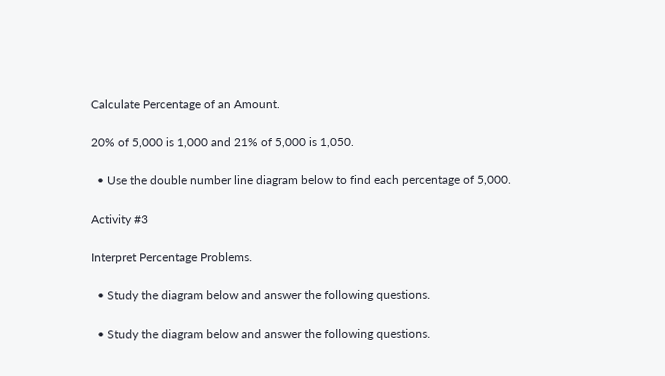Calculate Percentage of an Amount.

20% of 5,000 is 1,000 and 21% of 5,000 is 1,050.

  • Use the double number line diagram below to find each percentage of 5,000.

Activity #3

Interpret Percentage Problems.

  • Study the diagram below and answer the following questions.

  • Study the diagram below and answer the following questions.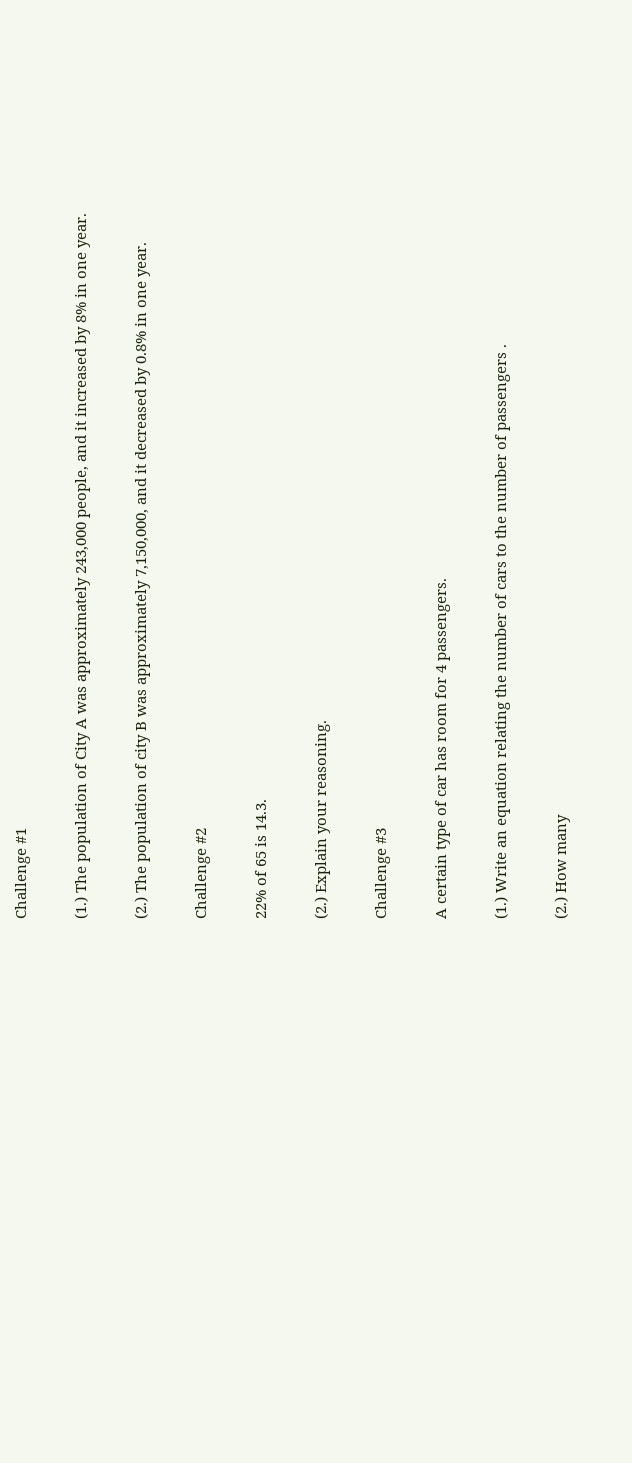Challenge #1

(1.) The population of City A was approximately 243,000 people, and it increased by 8% in one year.

(2.) The population of city B was approximately 7,150,000, and it decreased by 0.8% in one year.

Challenge #2

22% of 65 is 14.3.

(2.) Explain your reasoning.

Challenge #3

A certain type of car has room for 4 passengers.

(1.) Write an equation relating the number of cars to the number of passengers .

(2.) How many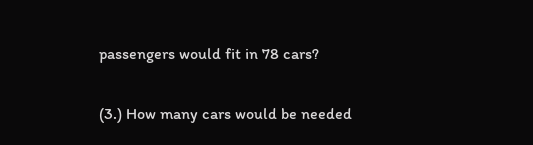passengers would fit in 78 cars?

(3.) How many cars would be needed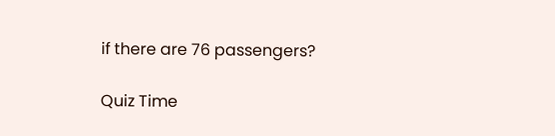if there are 76 passengers?

Quiz Time